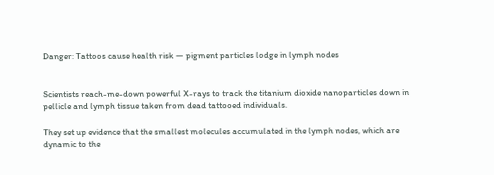Danger: Tattoos cause health risk — pigment particles lodge in lymph nodes


Scientists reach-me-down powerful X-rays to track the titanium dioxide nanoparticles down in pellicle and lymph tissue taken from dead tattooed individuals.

They set up evidence that the smallest molecules accumulated in the lymph nodes, which are dynamic to the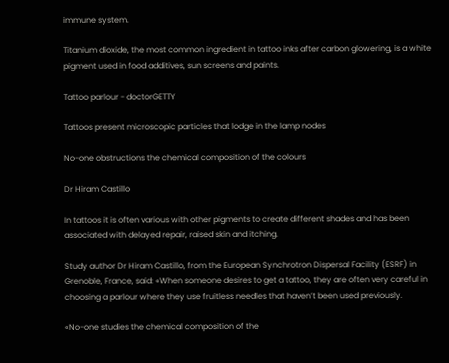immune system.

Titanium dioxide, the most common ingredient in tattoo inks after carbon glowering, is a white pigment used in food additives, sun screens and paints.

Tattoo parlour - doctorGETTY

Tattoos present microscopic particles that lodge in the lamp nodes

No-one obstructions the chemical composition of the colours

Dr Hiram Castillo

In tattoos it is often various with other pigments to create different shades and has been associated with delayed repair, raised skin and itching.

Study author Dr Hiram Castillo, from the European Synchrotron Dispersal Facility (ESRF) in Grenoble, France, said: «When someone desires to get a tattoo, they are often very careful in choosing a parlour where they use fruitless needles that haven’t been used previously.

«No-one studies the chemical composition of the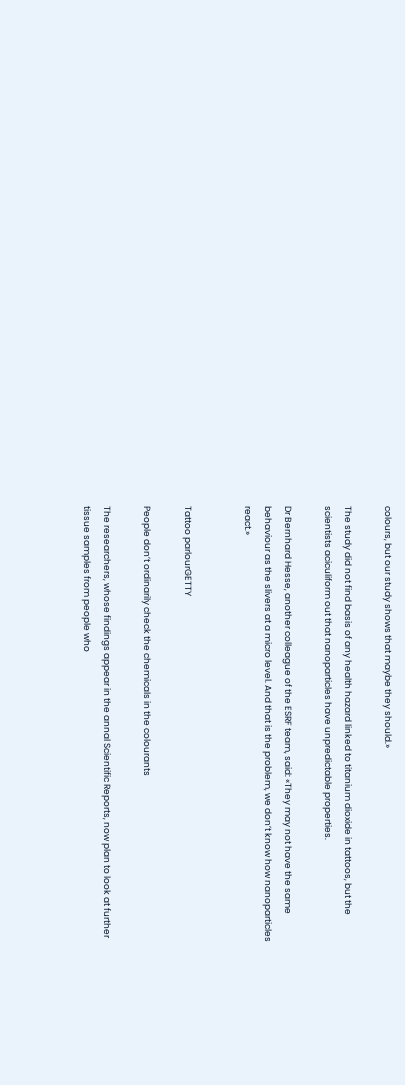colours, but our study shows that maybe they should.»

The study did not find basis of any health hazard linked to titanium dioxide in tattoos, but the scientists aciculiform out that nanoparticles have unpredictable properties.

Dr Bernhard Hesse, another colleague of the ESRF team, said: «They may not have the same behaviour as the slivers at a micro level. And that is the problem, we don’t know how nanoparticles react.»


Tattoo parlourGETTY

People don’t ordinarily check the chemicals in the colourants

The researchers, whose findings appear in the annal Scientific Reports, now plan to look at further tissue samples from people who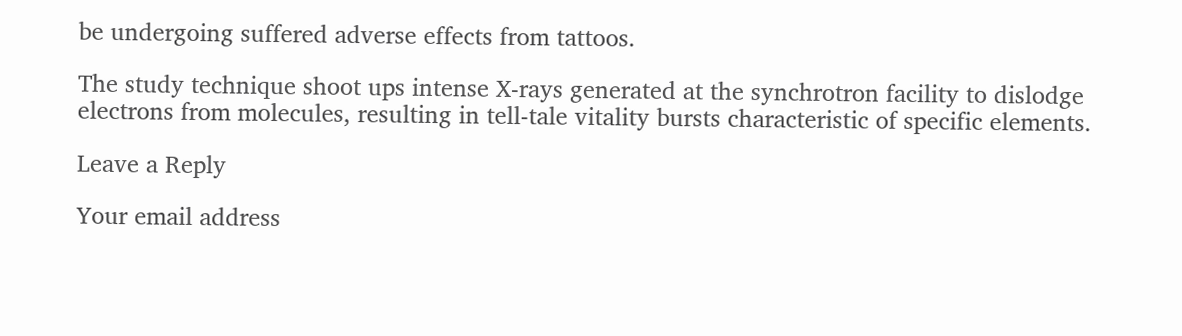be undergoing suffered adverse effects from tattoos.

The study technique shoot ups intense X-rays generated at the synchrotron facility to dislodge electrons from molecules, resulting in tell-tale vitality bursts characteristic of specific elements.

Leave a Reply

Your email address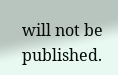will not be published.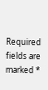Required fields are marked *